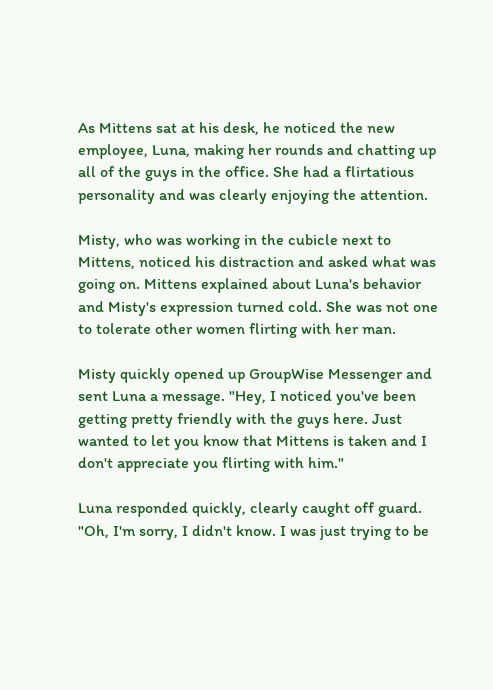As Mittens sat at his desk, he noticed the new employee, Luna, making her rounds and chatting up all of the guys in the office. She had a flirtatious personality and was clearly enjoying the attention.

Misty, who was working in the cubicle next to Mittens, noticed his distraction and asked what was going on. Mittens explained about Luna's behavior and Misty's expression turned cold. She was not one to tolerate other women flirting with her man.

Misty quickly opened up GroupWise Messenger and sent Luna a message. "Hey, I noticed you've been getting pretty friendly with the guys here. Just wanted to let you know that Mittens is taken and I don't appreciate you flirting with him."

Luna responded quickly, clearly caught off guard. "Oh, I'm sorry, I didn't know. I was just trying to be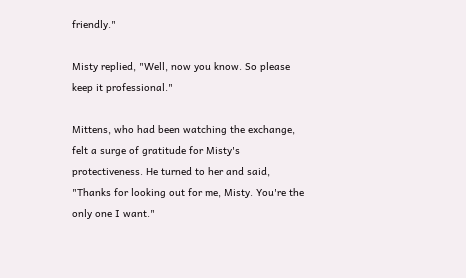friendly."

Misty replied, "Well, now you know. So please keep it professional."

Mittens, who had been watching the exchange, felt a surge of gratitude for Misty's protectiveness. He turned to her and said, "Thanks for looking out for me, Misty. You're the only one I want."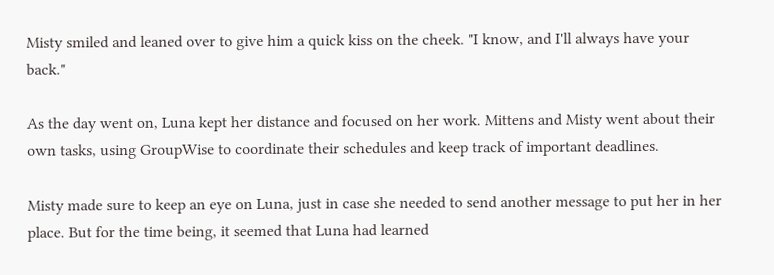Misty smiled and leaned over to give him a quick kiss on the cheek. "I know, and I'll always have your back."

As the day went on, Luna kept her distance and focused on her work. Mittens and Misty went about their own tasks, using GroupWise to coordinate their schedules and keep track of important deadlines.

Misty made sure to keep an eye on Luna, just in case she needed to send another message to put her in her place. But for the time being, it seemed that Luna had learned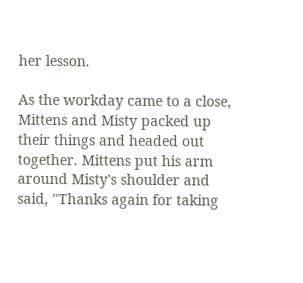her lesson.

As the workday came to a close, Mittens and Misty packed up their things and headed out together. Mittens put his arm around Misty's shoulder and said, "Thanks again for taking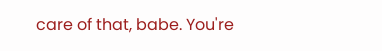care of that, babe. You're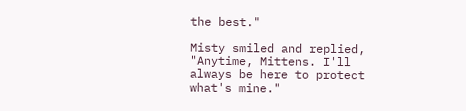the best."

Misty smiled and replied, "Anytime, Mittens. I'll always be here to protect what's mine."